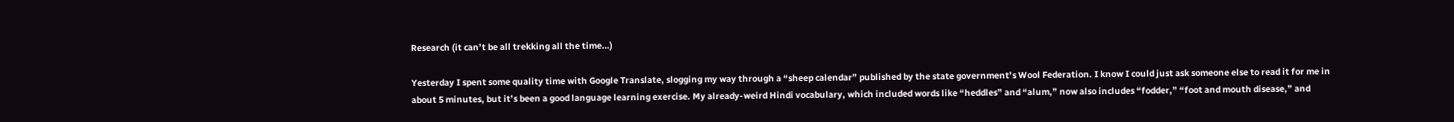Research (it can’t be all trekking all the time…)

Yesterday I spent some quality time with Google Translate, slogging my way through a “sheep calendar” published by the state government’s Wool Federation. I know I could just ask someone else to read it for me in about 5 minutes, but it’s been a good language learning exercise. My already-weird Hindi vocabulary, which included words like “heddles” and “alum,” now also includes “fodder,” “foot and mouth disease,” and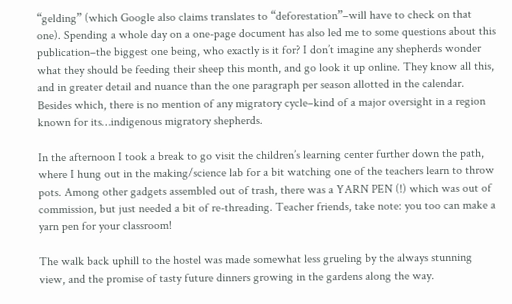“gelding” (which Google also claims translates to “deforestation”–will have to check on that one). Spending a whole day on a one-page document has also led me to some questions about this publication–the biggest one being, who exactly is it for? I don’t imagine any shepherds wonder what they should be feeding their sheep this month, and go look it up online. They know all this, and in greater detail and nuance than the one paragraph per season allotted in the calendar. Besides which, there is no mention of any migratory cycle–kind of a major oversight in a region known for its…indigenous migratory shepherds.

In the afternoon I took a break to go visit the children’s learning center further down the path, where I hung out in the making/science lab for a bit watching one of the teachers learn to throw pots. Among other gadgets assembled out of trash, there was a YARN PEN (!) which was out of commission, but just needed a bit of re-threading. Teacher friends, take note: you too can make a yarn pen for your classroom!

The walk back uphill to the hostel was made somewhat less grueling by the always stunning view, and the promise of tasty future dinners growing in the gardens along the way.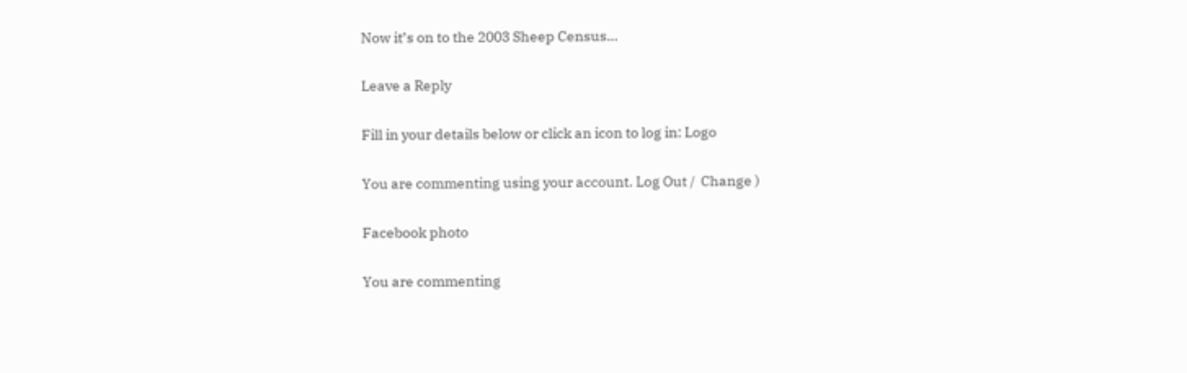Now it’s on to the 2003 Sheep Census…

Leave a Reply

Fill in your details below or click an icon to log in: Logo

You are commenting using your account. Log Out /  Change )

Facebook photo

You are commenting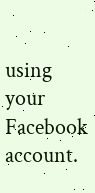using your Facebook account.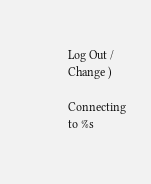Log Out /  Change )

Connecting to %s